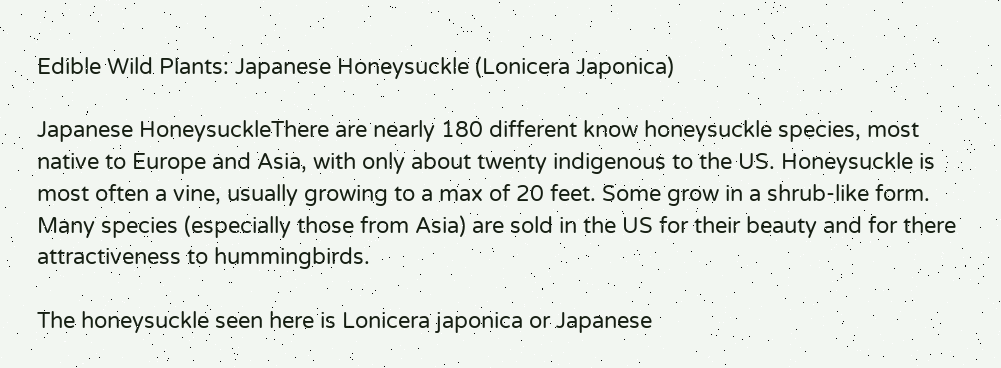Edible Wild Plants: Japanese Honeysuckle (Lonicera Japonica)

Japanese HoneysuckleThere are nearly 180 different know honeysuckle species, most native to Europe and Asia, with only about twenty indigenous to the US. Honeysuckle is most often a vine, usually growing to a max of 20 feet. Some grow in a shrub-like form. Many species (especially those from Asia) are sold in the US for their beauty and for there attractiveness to hummingbirds.

The honeysuckle seen here is Lonicera japonica or Japanese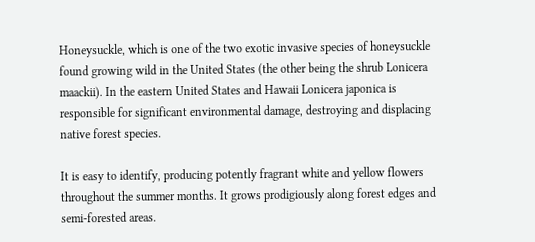Honeysuckle, which is one of the two exotic invasive species of honeysuckle found growing wild in the United States (the other being the shrub Lonicera maackii). In the eastern United States and Hawaii Lonicera japonica is responsible for significant environmental damage, destroying and displacing native forest species.

It is easy to identify, producing potently fragrant white and yellow flowers throughout the summer months. It grows prodigiously along forest edges and semi-forested areas.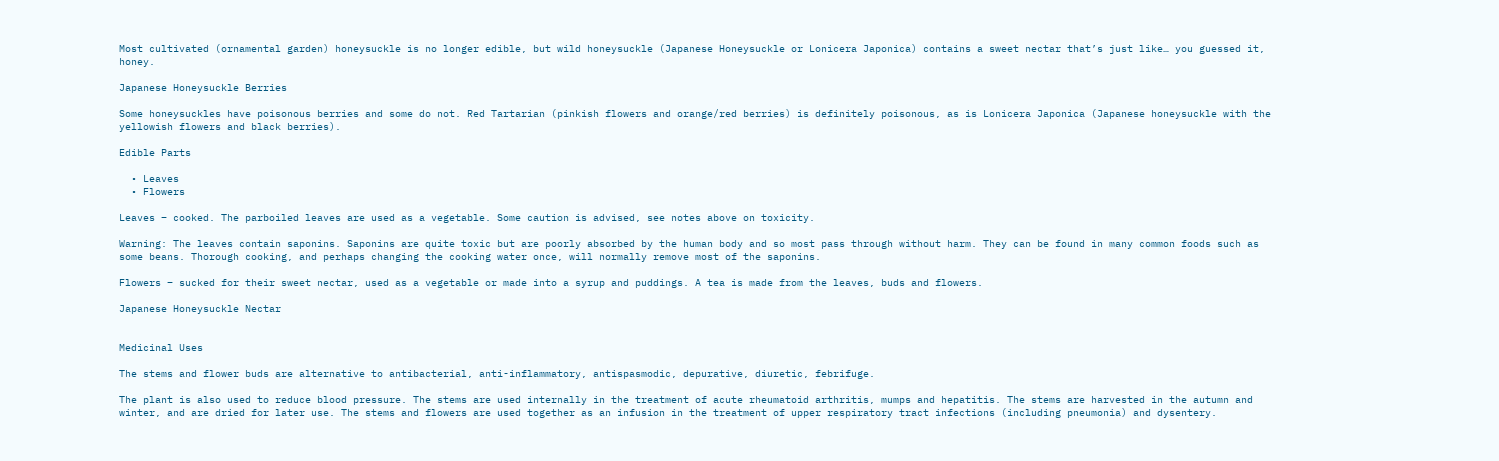Most cultivated (ornamental garden) honeysuckle is no longer edible, but wild honeysuckle (Japanese Honeysuckle or Lonicera Japonica) contains a sweet nectar that’s just like… you guessed it, honey.

Japanese Honeysuckle Berries

Some honeysuckles have poisonous berries and some do not. Red Tartarian (pinkish flowers and orange/red berries) is definitely poisonous, as is Lonicera Japonica (Japanese honeysuckle with the yellowish flowers and black berries).

Edible Parts

  • Leaves
  • Flowers

Leaves – cooked. The parboiled leaves are used as a vegetable. Some caution is advised, see notes above on toxicity.

Warning: The leaves contain saponins. Saponins are quite toxic but are poorly absorbed by the human body and so most pass through without harm. They can be found in many common foods such as some beans. Thorough cooking, and perhaps changing the cooking water once, will normally remove most of the saponins.

Flowers – sucked for their sweet nectar, used as a vegetable or made into a syrup and puddings. A tea is made from the leaves, buds and flowers.

Japanese Honeysuckle Nectar


Medicinal Uses

The stems and flower buds are alternative to antibacterial, anti-inflammatory, antispasmodic, depurative, diuretic, febrifuge.

The plant is also used to reduce blood pressure. The stems are used internally in the treatment of acute rheumatoid arthritis, mumps and hepatitis. The stems are harvested in the autumn and winter, and are dried for later use. The stems and flowers are used together as an infusion in the treatment of upper respiratory tract infections (including pneumonia) and dysentery.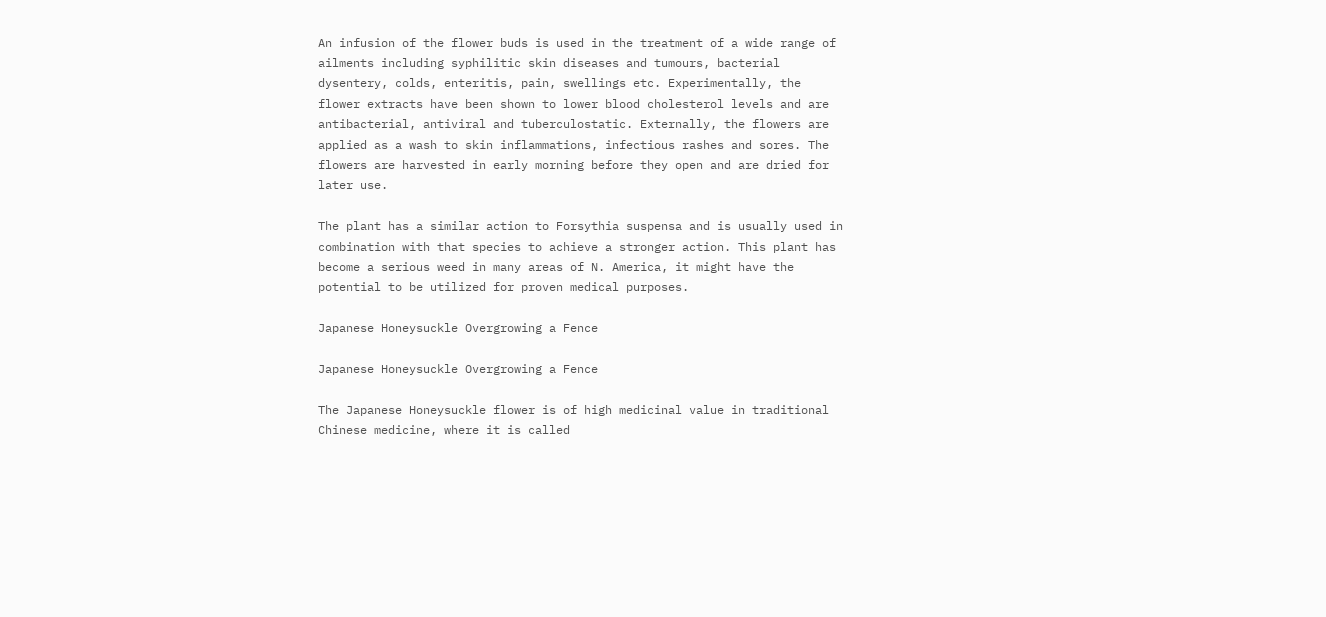An infusion of the flower buds is used in the treatment of a wide range of ailments including syphilitic skin diseases and tumours, bacterial dysentery, colds, enteritis, pain, swellings etc. Experimentally, the flower extracts have been shown to lower blood cholesterol levels and are antibacterial, antiviral and tuberculostatic. Externally, the flowers are applied as a wash to skin inflammations, infectious rashes and sores. The flowers are harvested in early morning before they open and are dried for later use.

The plant has a similar action to Forsythia suspensa and is usually used in combination with that species to achieve a stronger action. This plant has become a serious weed in many areas of N. America, it might have the potential to be utilized for proven medical purposes.

Japanese Honeysuckle Overgrowing a Fence

Japanese Honeysuckle Overgrowing a Fence

The Japanese Honeysuckle flower is of high medicinal value in traditional Chinese medicine, where it is called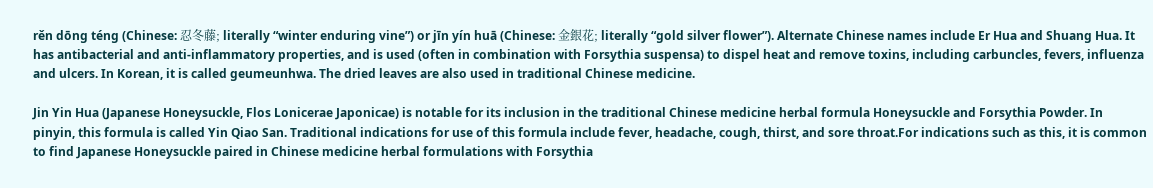rěn dōng téng (Chinese: 忍冬藤; literally “winter enduring vine”) or jīn yín huā (Chinese: 金銀花; literally “gold silver flower”). Alternate Chinese names include Er Hua and Shuang Hua. It has antibacterial and anti-inflammatory properties, and is used (often in combination with Forsythia suspensa) to dispel heat and remove toxins, including carbuncles, fevers, influenza and ulcers. In Korean, it is called geumeunhwa. The dried leaves are also used in traditional Chinese medicine.

Jin Yin Hua (Japanese Honeysuckle, Flos Lonicerae Japonicae) is notable for its inclusion in the traditional Chinese medicine herbal formula Honeysuckle and Forsythia Powder. In pinyin, this formula is called Yin Qiao San. Traditional indications for use of this formula include fever, headache, cough, thirst, and sore throat.For indications such as this, it is common to find Japanese Honeysuckle paired in Chinese medicine herbal formulations with Forsythia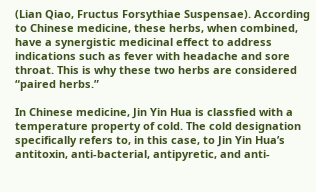(Lian Qiao, Fructus Forsythiae Suspensae). According to Chinese medicine, these herbs, when combined, have a synergistic medicinal effect to address indications such as fever with headache and sore throat. This is why these two herbs are considered “paired herbs.”

In Chinese medicine, Jin Yin Hua is classfied with a temperature property of cold. The cold designation specifically refers to, in this case, to Jin Yin Hua’s antitoxin, anti-bacterial, antipyretic, and anti-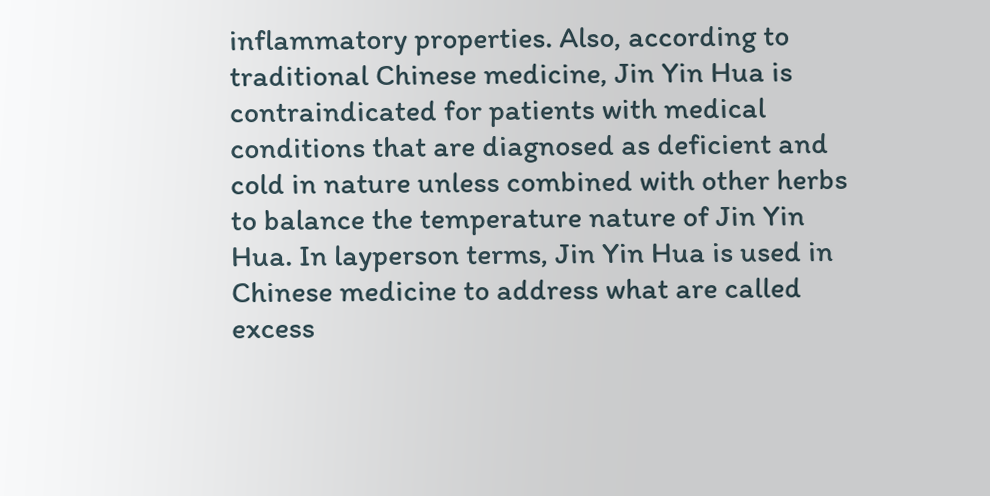inflammatory properties. Also, according to traditional Chinese medicine, Jin Yin Hua is contraindicated for patients with medical conditions that are diagnosed as deficient and cold in nature unless combined with other herbs to balance the temperature nature of Jin Yin Hua. In layperson terms, Jin Yin Hua is used in Chinese medicine to address what are called excess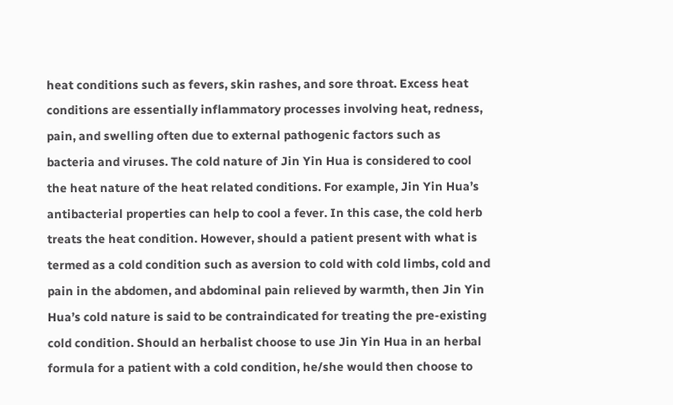heat conditions such as fevers, skin rashes, and sore throat. Excess heat conditions are essentially inflammatory processes involving heat, redness, pain, and swelling often due to external pathogenic factors such as bacteria and viruses. The cold nature of Jin Yin Hua is considered to cool the heat nature of the heat related conditions. For example, Jin Yin Hua’s antibacterial properties can help to cool a fever. In this case, the cold herb treats the heat condition. However, should a patient present with what is termed as a cold condition such as aversion to cold with cold limbs, cold and pain in the abdomen, and abdominal pain relieved by warmth, then Jin Yin Hua’s cold nature is said to be contraindicated for treating the pre-existing cold condition. Should an herbalist choose to use Jin Yin Hua in an herbal formula for a patient with a cold condition, he/she would then choose to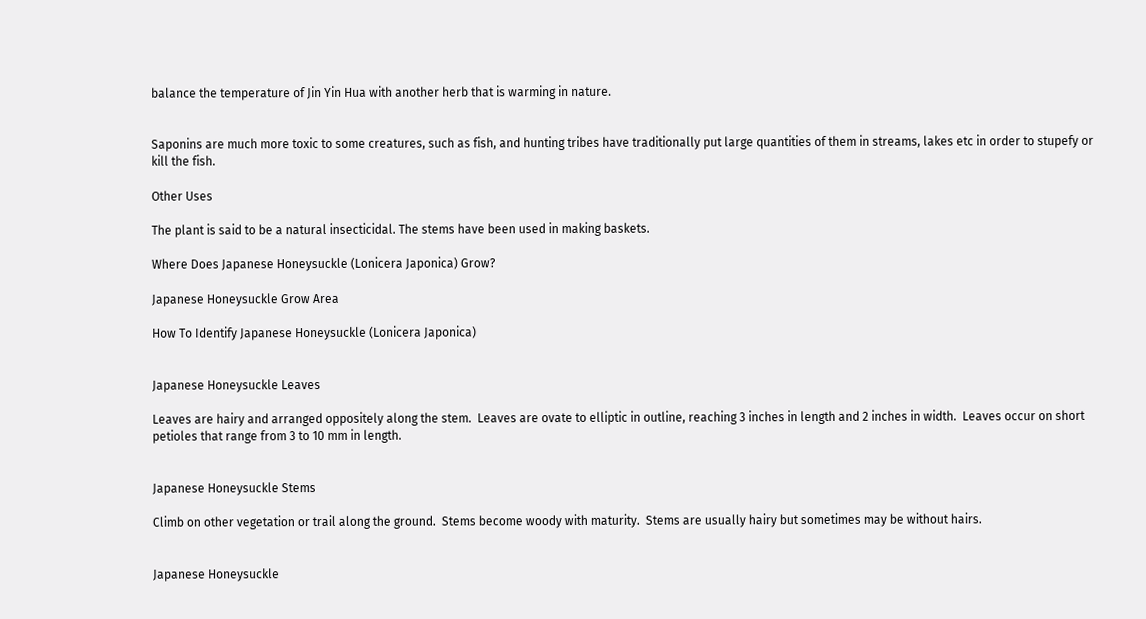balance the temperature of Jin Yin Hua with another herb that is warming in nature.


Saponins are much more toxic to some creatures, such as fish, and hunting tribes have traditionally put large quantities of them in streams, lakes etc in order to stupefy or kill the fish.

Other Uses

The plant is said to be a natural insecticidal. The stems have been used in making baskets.

Where Does Japanese Honeysuckle (Lonicera Japonica) Grow?

Japanese Honeysuckle Grow Area

How To Identify Japanese Honeysuckle (Lonicera Japonica)


Japanese Honeysuckle Leaves

Leaves are hairy and arranged oppositely along the stem.  Leaves are ovate to elliptic in outline, reaching 3 inches in length and 2 inches in width.  Leaves occur on short petioles that range from 3 to 10 mm in length.


Japanese Honeysuckle Stems

Climb on other vegetation or trail along the ground.  Stems become woody with maturity.  Stems are usually hairy but sometimes may be without hairs.


Japanese Honeysuckle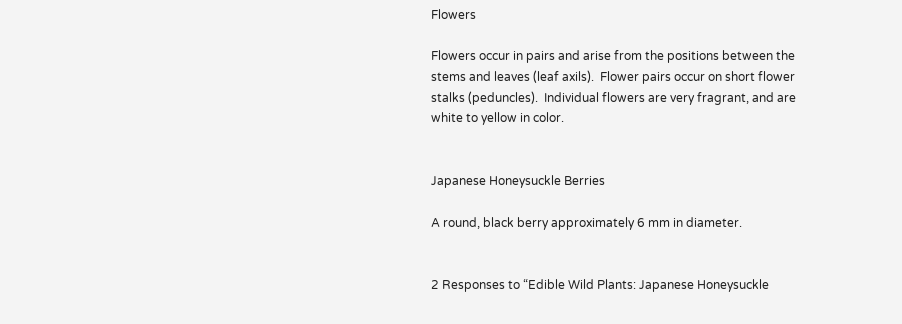Flowers

Flowers occur in pairs and arise from the positions between the stems and leaves (leaf axils).  Flower pairs occur on short flower stalks (peduncles).  Individual flowers are very fragrant, and are white to yellow in color.


Japanese Honeysuckle Berries

A round, black berry approximately 6 mm in diameter.


2 Responses to “Edible Wild Plants: Japanese Honeysuckle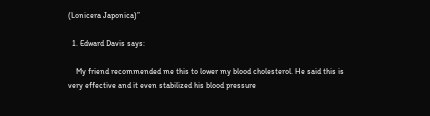(Lonicera Japonica)”

  1. Edward Davis says:

    My friend recommended me this to lower my blood cholesterol. He said this is very effective and it even stabilized his blood pressure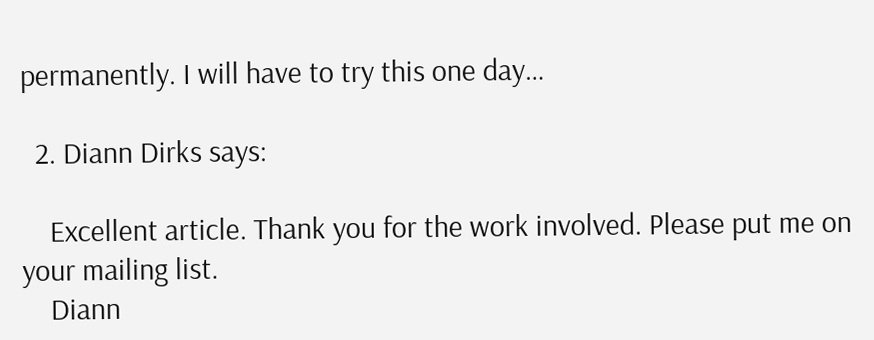permanently. I will have to try this one day…

  2. Diann Dirks says:

    Excellent article. Thank you for the work involved. Please put me on your mailing list.
    Diann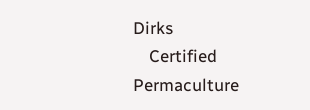Dirks
    Certified Permaculture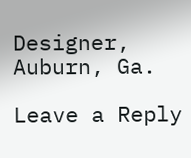Designer, Auburn, Ga.

Leave a Reply